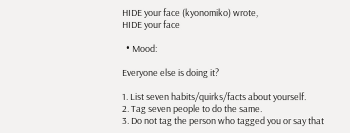HIDE your face (kyonomiko) wrote,
HIDE your face

  • Mood:

Everyone else is doing it?

1. List seven habits/quirks/facts about yourself.
2. Tag seven people to do the same.
3. Do not tag the person who tagged you or say that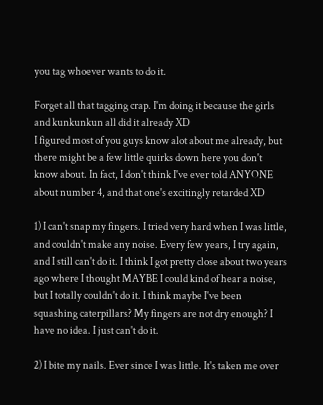you tag whoever wants to do it.

Forget all that tagging crap. I'm doing it because the girls and kunkunkun all did it already XD
I figured most of you guys know alot about me already, but there might be a few little quirks down here you don't know about. In fact, I don't think I've ever told ANYONE about number 4, and that one's excitingly retarded XD

1) I can't snap my fingers. I tried very hard when I was little, and couldn't make any noise. Every few years, I try again, and I still can't do it. I think I got pretty close about two years ago where I thought MAYBE I could kind of hear a noise, but I totally couldn't do it. I think maybe I've been squashing caterpillars? My fingers are not dry enough? I have no idea. I just can't do it.

2) I bite my nails. Ever since I was little. It's taken me over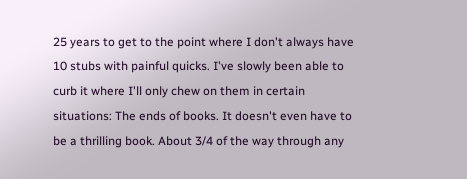25 years to get to the point where I don't always have 10 stubs with painful quicks. I've slowly been able to curb it where I'll only chew on them in certain situations: The ends of books. It doesn't even have to be a thrilling book. About 3/4 of the way through any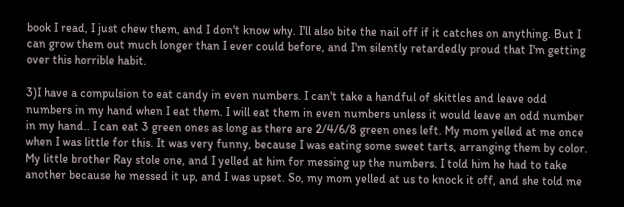book I read, I just chew them, and I don't know why. I'll also bite the nail off if it catches on anything. But I can grow them out much longer than I ever could before, and I'm silently retardedly proud that I'm getting over this horrible habit.

3)I have a compulsion to eat candy in even numbers. I can't take a handful of skittles and leave odd numbers in my hand when I eat them. I will eat them in even numbers unless it would leave an odd number in my hand.. I can eat 3 green ones as long as there are 2/4/6/8 green ones left. My mom yelled at me once when I was little for this. It was very funny, because I was eating some sweet tarts, arranging them by color. My little brother Ray stole one, and I yelled at him for messing up the numbers. I told him he had to take another because he messed it up, and I was upset. So, my mom yelled at us to knock it off, and she told me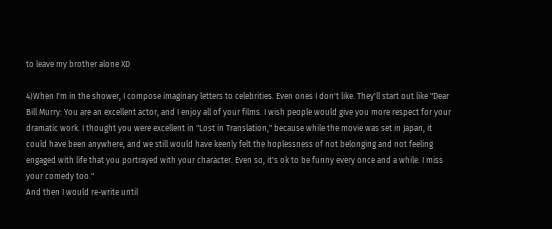to leave my brother alone XD

4)When I'm in the shower, I compose imaginary letters to celebrities. Even ones I don't like. They'll start out like "Dear Bill Murry: You are an excellent actor, and I enjoy all of your films. I wish people would give you more respect for your dramatic work. I thought you were excellent in "Lost in Translation," because while the movie was set in Japan, it could have been anywhere, and we still would have keenly felt the hoplessness of not belonging and not feeling engaged with life that you portrayed with your character. Even so, it's ok to be funny every once and a while. I miss your comedy too."
And then I would re-write until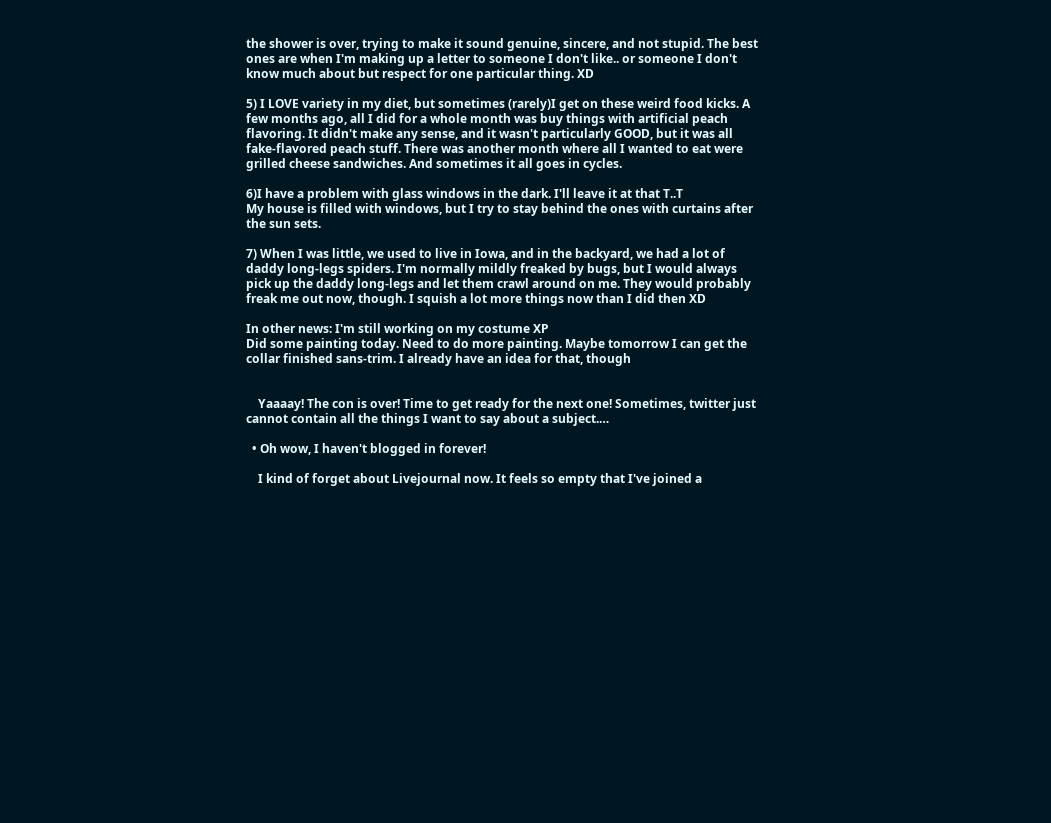the shower is over, trying to make it sound genuine, sincere, and not stupid. The best ones are when I'm making up a letter to someone I don't like.. or someone I don't know much about but respect for one particular thing. XD

5) I LOVE variety in my diet, but sometimes (rarely)I get on these weird food kicks. A few months ago, all I did for a whole month was buy things with artificial peach flavoring. It didn't make any sense, and it wasn't particularly GOOD, but it was all fake-flavored peach stuff. There was another month where all I wanted to eat were grilled cheese sandwiches. And sometimes it all goes in cycles.

6)I have a problem with glass windows in the dark. I'll leave it at that T..T
My house is filled with windows, but I try to stay behind the ones with curtains after the sun sets.

7) When I was little, we used to live in Iowa, and in the backyard, we had a lot of daddy long-legs spiders. I'm normally mildly freaked by bugs, but I would always pick up the daddy long-legs and let them crawl around on me. They would probably freak me out now, though. I squish a lot more things now than I did then XD

In other news: I'm still working on my costume XP
Did some painting today. Need to do more painting. Maybe tomorrow I can get the collar finished sans-trim. I already have an idea for that, though


    Yaaaay! The con is over! Time to get ready for the next one! Sometimes, twitter just cannot contain all the things I want to say about a subject.…

  • Oh wow, I haven't blogged in forever!

    I kind of forget about Livejournal now. It feels so empty that I've joined a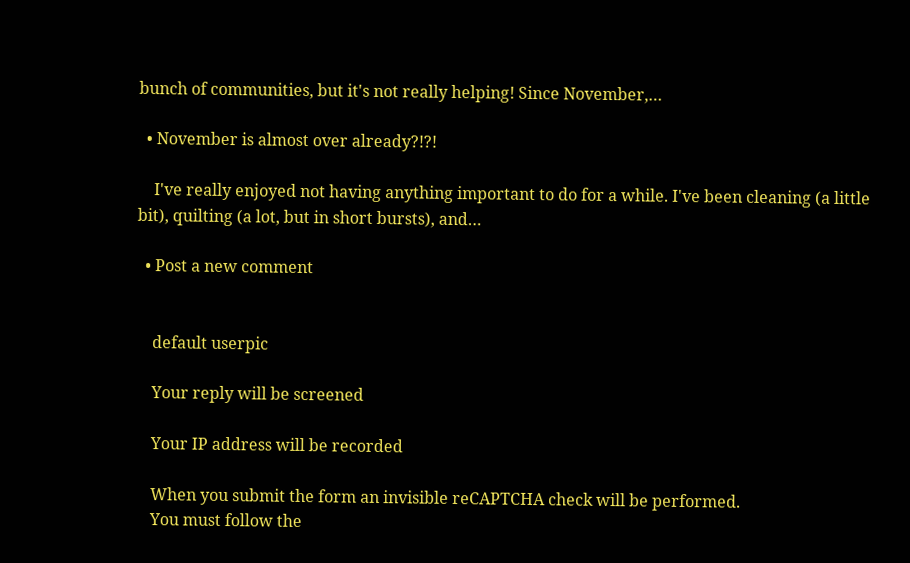bunch of communities, but it's not really helping! Since November,…

  • November is almost over already?!?!

    I've really enjoyed not having anything important to do for a while. I've been cleaning (a little bit), quilting (a lot, but in short bursts), and…

  • Post a new comment


    default userpic

    Your reply will be screened

    Your IP address will be recorded

    When you submit the form an invisible reCAPTCHA check will be performed.
    You must follow the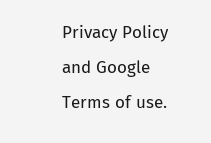Privacy Policy and Google Terms of use.